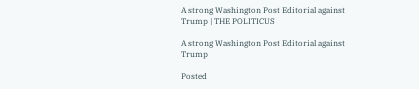A strong Washington Post Editorial against Trump | THE POLITICUS

A strong Washington Post Editorial against Trump

Posted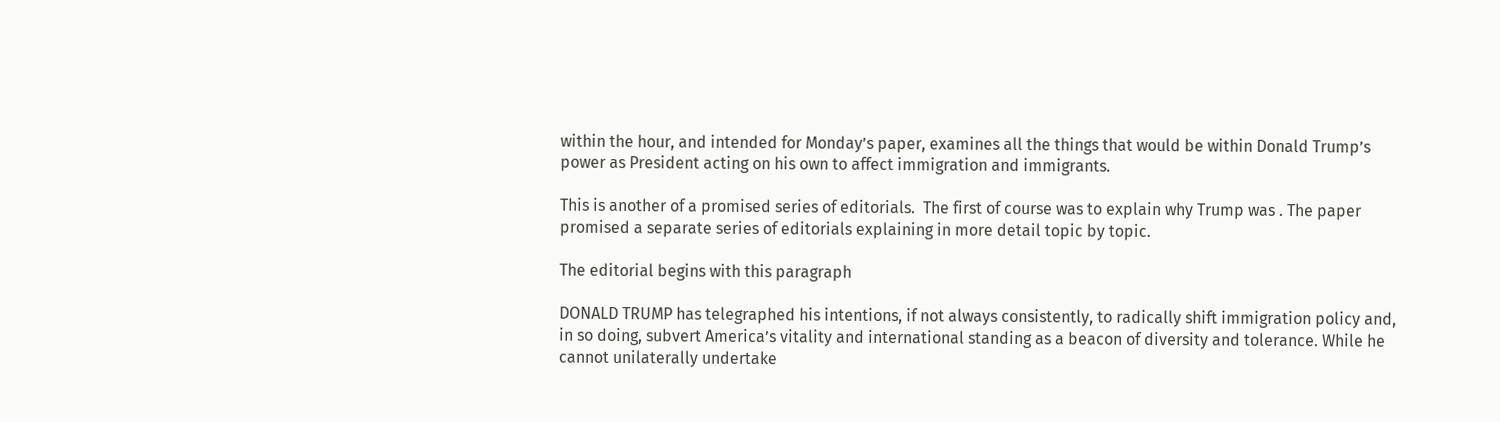within the hour, and intended for Monday’s paper, examines all the things that would be within Donald Trump’s power as President acting on his own to affect immigration and immigrants.

This is another of a promised series of editorials.  The first of course was to explain why Trump was . The paper promised a separate series of editorials explaining in more detail topic by topic.

The editorial begins with this paragraph

DONALD TRUMP has telegraphed his intentions, if not always consistently, to radically shift immigration policy and, in so doing, subvert America’s vitality and international standing as a beacon of diversity and tolerance. While he cannot unilaterally undertake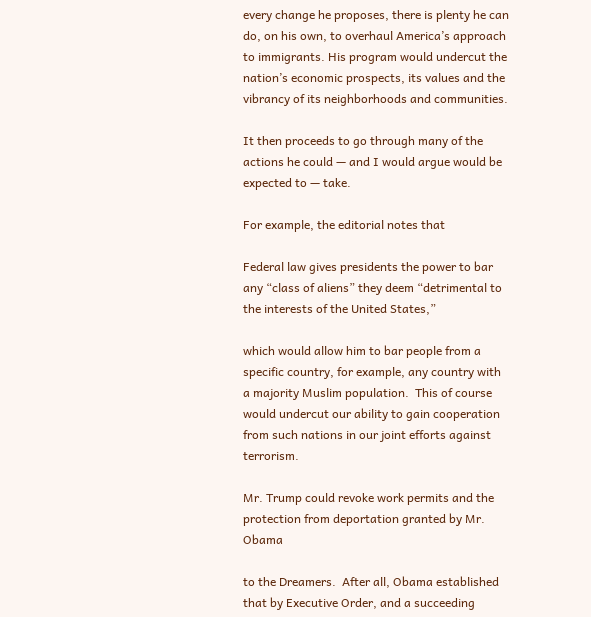every change he proposes, there is plenty he can do, on his own, to overhaul America’s approach to immigrants. His program would undercut the nation’s economic prospects, its values and the vibrancy of its neighborhoods and communities.

It then proceeds to go through many of the actions he could — and I would argue would be expected to — take.

For example, the editorial notes that

Federal law gives presidents the power to bar any “class of aliens” they deem “detrimental to the interests of the United States,”

which would allow him to bar people from a specific country, for example, any country with a majority Muslim population.  This of course would undercut our ability to gain cooperation from such nations in our joint efforts against terrorism.

Mr. Trump could revoke work permits and the protection from deportation granted by Mr. Obama

to the Dreamers.  After all, Obama established that by Executive Order, and a succeeding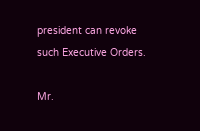president can revoke such Executive Orders.

Mr.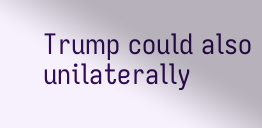Trump could also unilaterally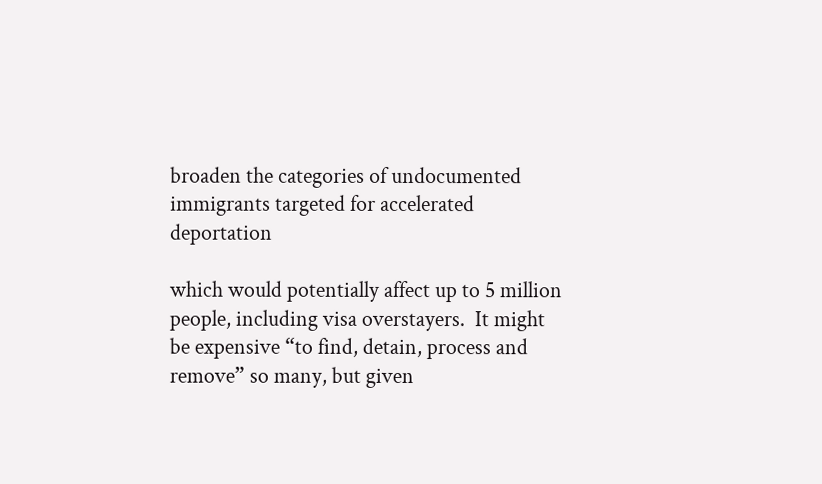broaden the categories of undocumented immigrants targeted for accelerated deportation

which would potentially affect up to 5 million people, including visa overstayers.  It might be expensive “to find, detain, process and remove” so many, but given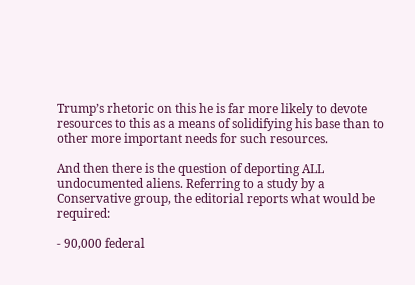Trump’s rhetoric on this he is far more likely to devote resources to this as a means of solidifying his base than to other more important needs for such resources.

And then there is the question of deporting ALL undocumented aliens. Referring to a study by a Conservative group, the editorial reports what would be required:

- 90,000 federal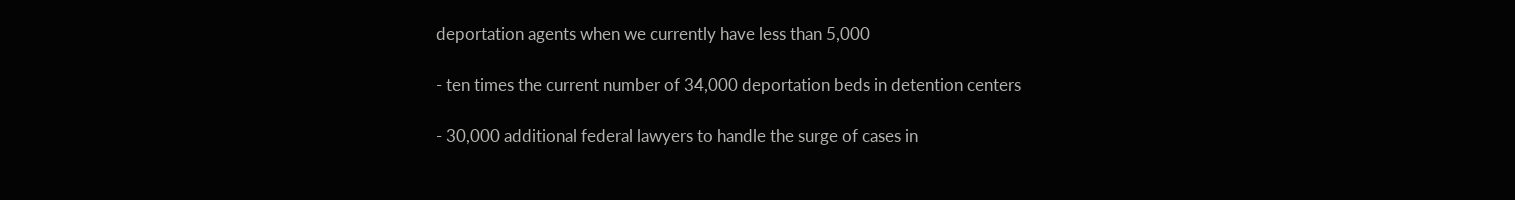deportation agents when we currently have less than 5,000

- ten times the current number of 34,000 deportation beds in detention centers

- 30,000 additional federal lawyers to handle the surge of cases in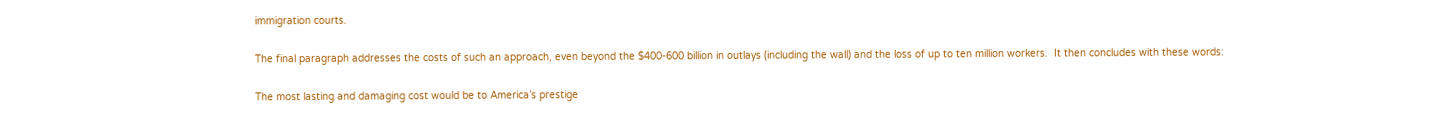immigration courts.

The final paragraph addresses the costs of such an approach, even beyond the $400-600 billion in outlays (including the wall) and the loss of up to ten million workers.  It then concludes with these words:

The most lasting and damaging cost would be to America’s prestige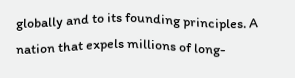globally and to its founding principles. A nation that expels millions of long-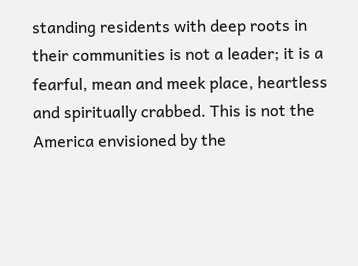standing residents with deep roots in their communities is not a leader; it is a fearful, mean and meek place, heartless and spiritually crabbed. This is not the America envisioned by the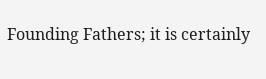Founding Fathers; it is certainly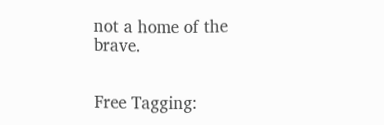not a home of the brave.


Free Tagging: